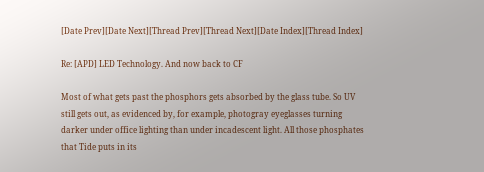[Date Prev][Date Next][Thread Prev][Thread Next][Date Index][Thread Index]

Re: [APD] LED Technology. And now back to CF

Most of what gets past the phosphors gets absorbed by the glass tube. So UV still gets out, as evidenced by, for example, photogray eyeglasses turning darker under office lighting than under incadescent light. All those phosphates that Tide puts in its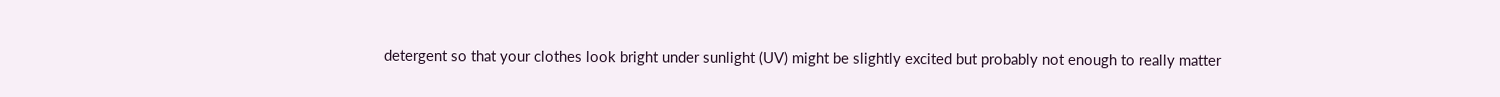detergent so that your clothes look bright under sunlight (UV) might be slightly excited but probably not enough to really matter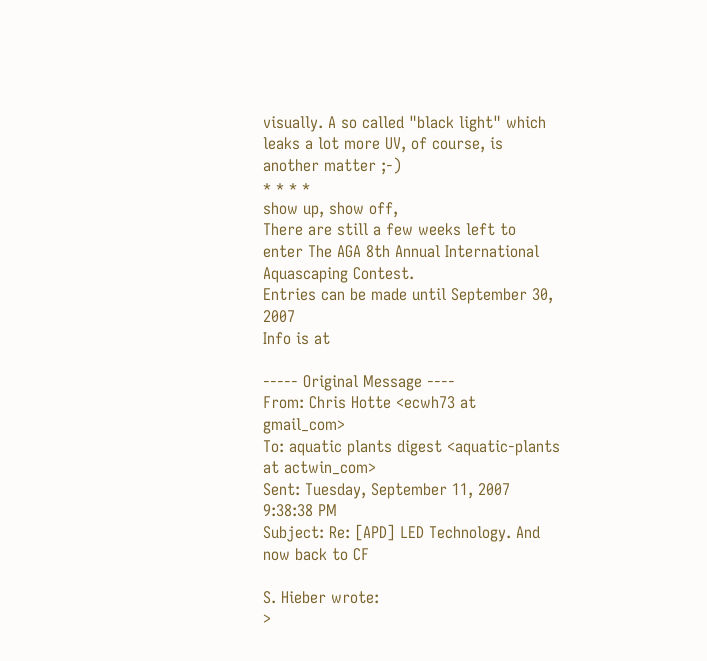visually. A so called "black light" which leaks a lot more UV, of course, is another matter ;-)
* * * *
show up, show off,
There are still a few weeks left to enter The AGA 8th Annual International Aquascaping Contest.
Entries can be made until September 30, 2007
Info is at

----- Original Message ----
From: Chris Hotte <ecwh73 at gmail_com>
To: aquatic plants digest <aquatic-plants at actwin_com>
Sent: Tuesday, September 11, 2007 9:38:38 PM
Subject: Re: [APD] LED Technology. And now back to CF

S. Hieber wrote:
>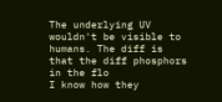The underlying UV wouldn't be visible to humans. The diff is that the diff phosphors in the flo
I know how they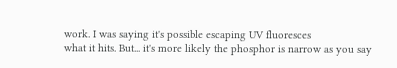work. I was saying it's possible escaping UV fluoresces
what it hits. But... it's more likely the phosphor is narrow as you say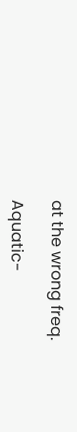at the wrong freq.

Aquatic-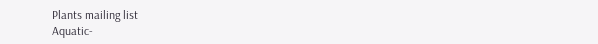Plants mailing list
Aquatic-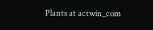Plants at actwin_com